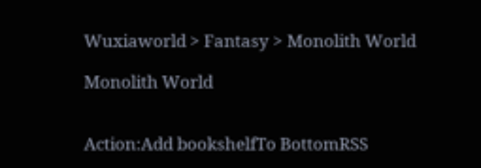Wuxiaworld > Fantasy > Monolith World

Monolith World


Action:Add bookshelfTo BottomRSS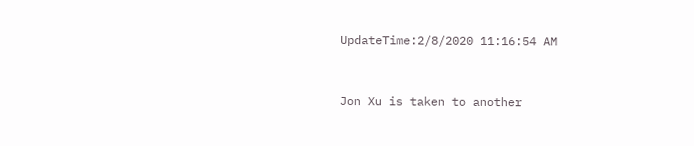UpdateTime:2/8/2020 11:16:54 AM


Jon Xu is taken to another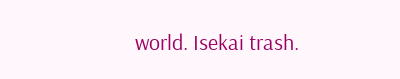world. Isekai trash.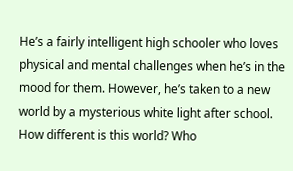He’s a fairly intelligent high schooler who loves physical and mental challenges when he’s in the mood for them. However, he’s taken to a new world by a mysterious white light after school. How different is this world? Who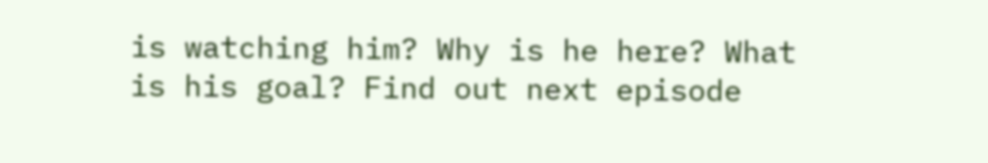is watching him? Why is he here? What is his goal? Find out next episode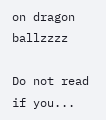on dragon ballzzzz

Do not read if you...